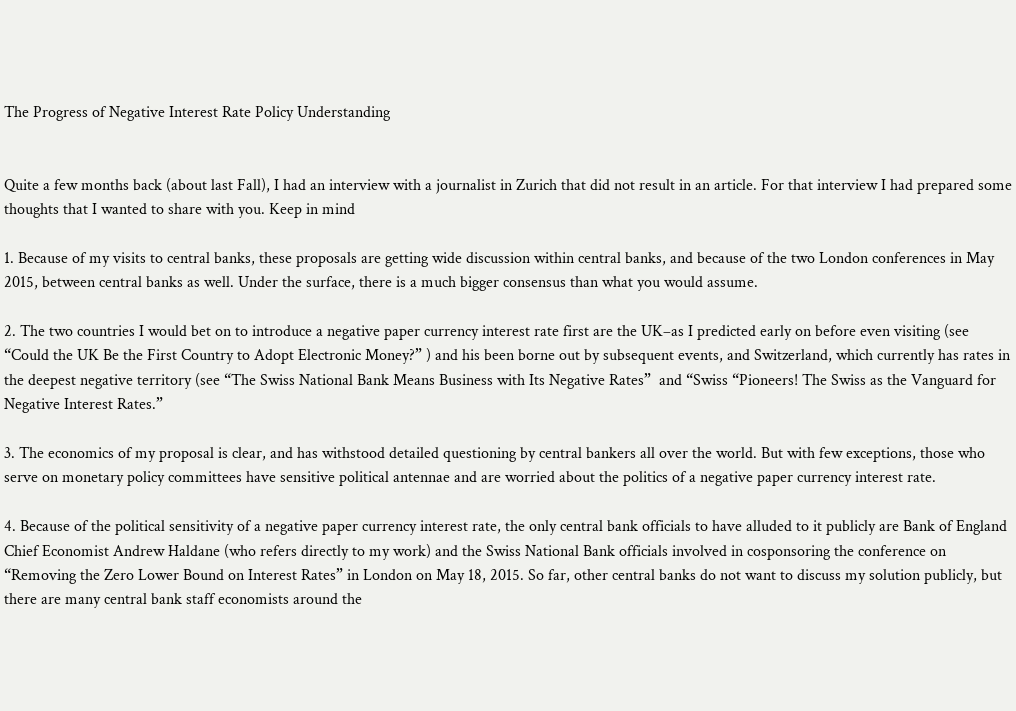The Progress of Negative Interest Rate Policy Understanding


Quite a few months back (about last Fall), I had an interview with a journalist in Zurich that did not result in an article. For that interview I had prepared some thoughts that I wanted to share with you. Keep in mind

1. Because of my visits to central banks, these proposals are getting wide discussion within central banks, and because of the two London conferences in May 2015, between central banks as well. Under the surface, there is a much bigger consensus than what you would assume.

2. The two countries I would bet on to introduce a negative paper currency interest rate first are the UK–as I predicted early on before even visiting (see “Could the UK Be the First Country to Adopt Electronic Money?” ) and his been borne out by subsequent events, and Switzerland, which currently has rates in the deepest negative territory (see “The Swiss National Bank Means Business with Its Negative Rates”  and “Swiss “Pioneers! The Swiss as the Vanguard for Negative Interest Rates.”

3. The economics of my proposal is clear, and has withstood detailed questioning by central bankers all over the world. But with few exceptions, those who serve on monetary policy committees have sensitive political antennae and are worried about the politics of a negative paper currency interest rate.

4. Because of the political sensitivity of a negative paper currency interest rate, the only central bank officials to have alluded to it publicly are Bank of England Chief Economist Andrew Haldane (who refers directly to my work) and the Swiss National Bank officials involved in cosponsoring the conference on “Removing the Zero Lower Bound on Interest Rates” in London on May 18, 2015. So far, other central banks do not want to discuss my solution publicly, but there are many central bank staff economists around the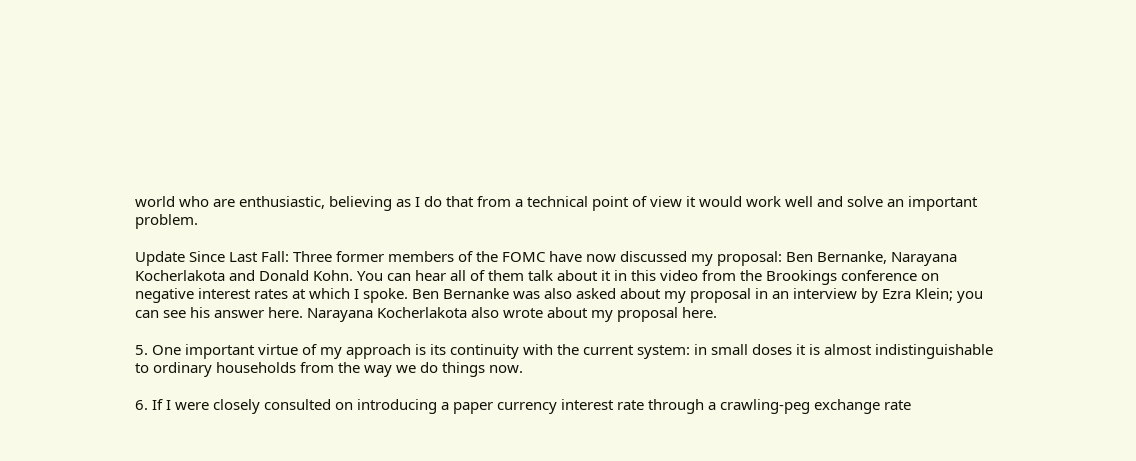world who are enthusiastic, believing as I do that from a technical point of view it would work well and solve an important problem.

Update Since Last Fall: Three former members of the FOMC have now discussed my proposal: Ben Bernanke, Narayana Kocherlakota and Donald Kohn. You can hear all of them talk about it in this video from the Brookings conference on negative interest rates at which I spoke. Ben Bernanke was also asked about my proposal in an interview by Ezra Klein; you can see his answer here. Narayana Kocherlakota also wrote about my proposal here.

5. One important virtue of my approach is its continuity with the current system: in small doses it is almost indistinguishable to ordinary households from the way we do things now.

6. If I were closely consulted on introducing a paper currency interest rate through a crawling-peg exchange rate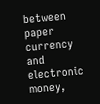between paper currency and electronic money,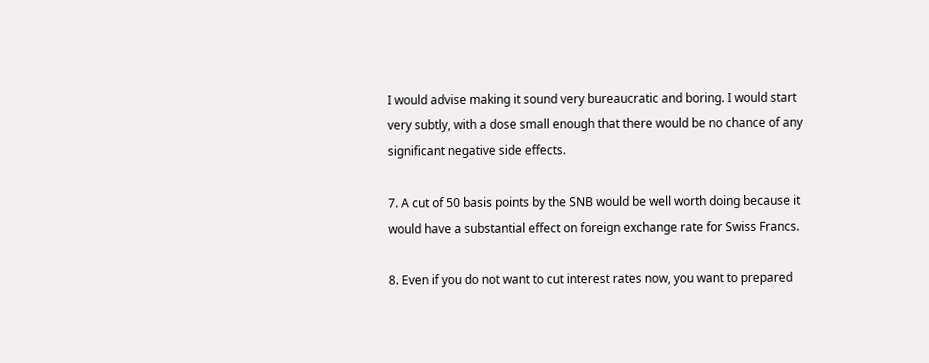I would advise making it sound very bureaucratic and boring. I would start very subtly, with a dose small enough that there would be no chance of any significant negative side effects.

7. A cut of 50 basis points by the SNB would be well worth doing because it would have a substantial effect on foreign exchange rate for Swiss Francs.

8. Even if you do not want to cut interest rates now, you want to prepared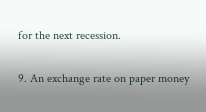for the next recession.

9. An exchange rate on paper money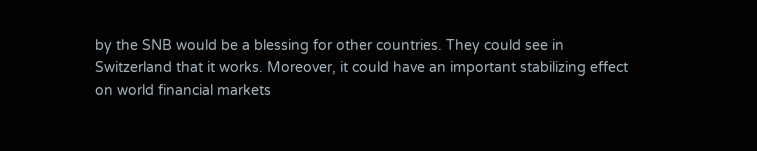by the SNB would be a blessing for other countries. They could see in Switzerland that it works. Moreover, it could have an important stabilizing effect on world financial markets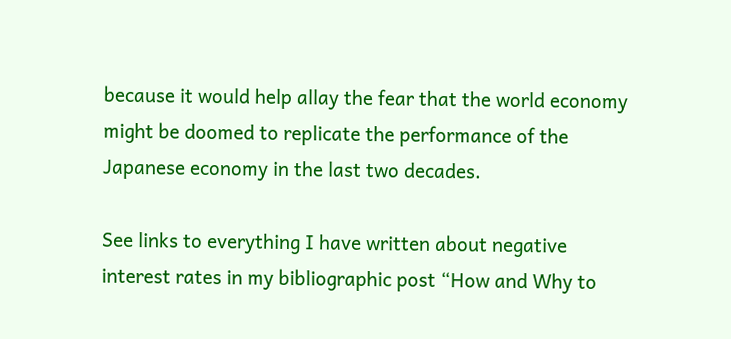because it would help allay the fear that the world economy might be doomed to replicate the performance of the Japanese economy in the last two decades.

See links to everything I have written about negative interest rates in my bibliographic post “How and Why to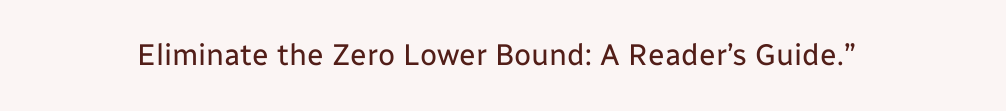Eliminate the Zero Lower Bound: A Reader’s Guide.”